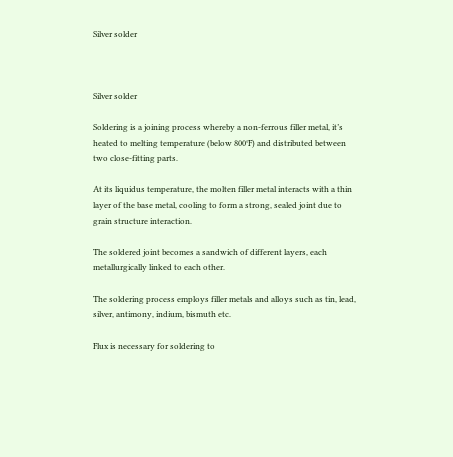Silver solder



Silver solder

Soldering is a joining process whereby a non-ferrous filler metal, it’s heated to melting temperature (below 800°F) and distributed between two close-fitting parts.

At its liquidus temperature, the molten filler metal interacts with a thin layer of the base metal, cooling to form a strong, sealed joint due to grain structure interaction.

The soldered joint becomes a sandwich of different layers, each metallurgically linked to each other.

The soldering process employs filler metals and alloys such as tin, lead, silver, antimony, indium, bismuth etc.

Flux is necessary for soldering to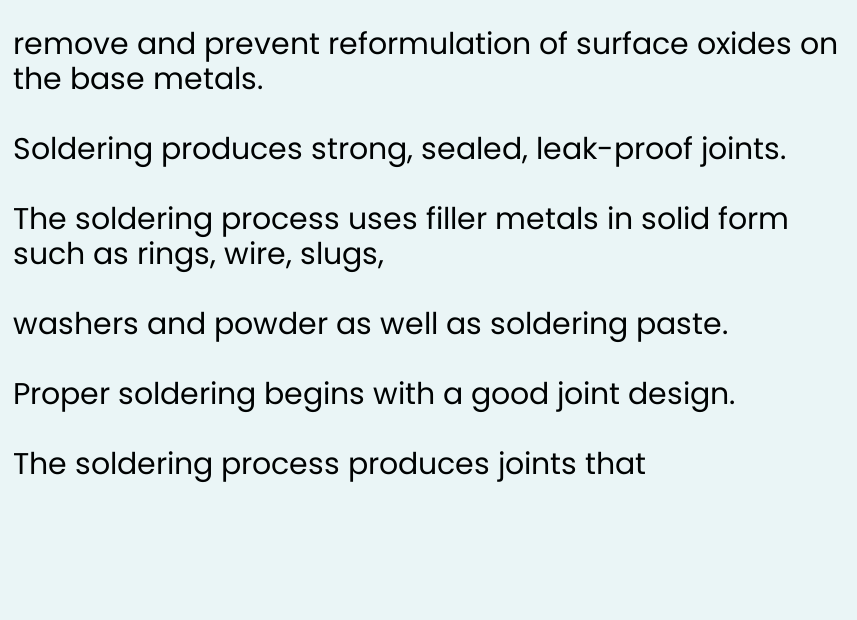remove and prevent reformulation of surface oxides on the base metals.

Soldering produces strong, sealed, leak-proof joints.

The soldering process uses filler metals in solid form such as rings, wire, slugs,

washers and powder as well as soldering paste.

Proper soldering begins with a good joint design.

The soldering process produces joints that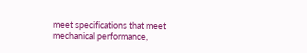meet specifications that meet mechanical performance,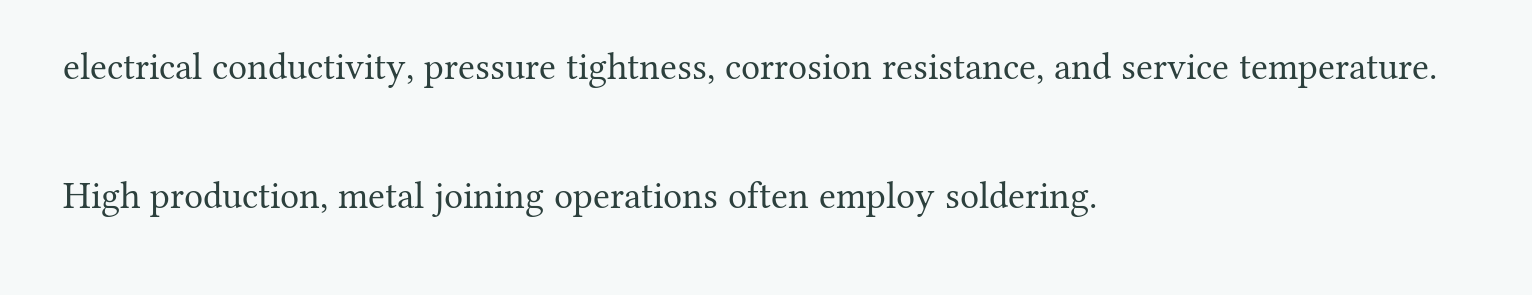electrical conductivity, pressure tightness, corrosion resistance, and service temperature.

High production, metal joining operations often employ soldering.